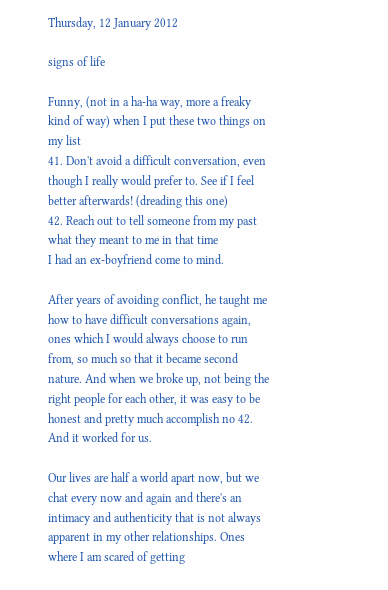Thursday, 12 January 2012

signs of life

Funny, (not in a ha-ha way, more a freaky kind of way) when I put these two things on my list
41. Don't avoid a difficult conversation, even though I really would prefer to. See if I feel better afterwards! (dreading this one)
42. Reach out to tell someone from my past what they meant to me in that time
I had an ex-boyfriend come to mind.

After years of avoiding conflict, he taught me how to have difficult conversations again, ones which I would always choose to run from, so much so that it became second nature. And when we broke up, not being the right people for each other, it was easy to be honest and pretty much accomplish no 42. And it worked for us.

Our lives are half a world apart now, but we chat every now and again and there's an intimacy and authenticity that is not always apparent in my other relationships. Ones where I am scared of getting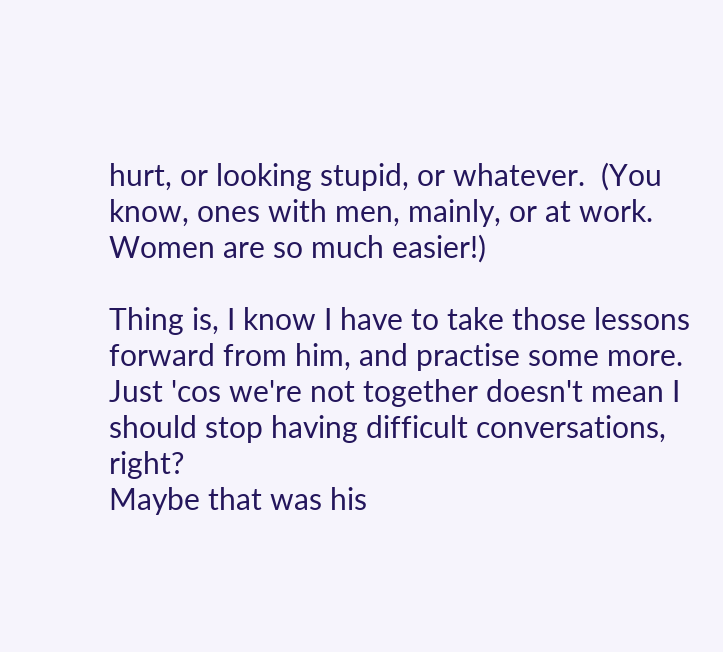hurt, or looking stupid, or whatever.  (You know, ones with men, mainly, or at work. Women are so much easier!)

Thing is, I know I have to take those lessons forward from him, and practise some more. Just 'cos we're not together doesn't mean I should stop having difficult conversations, right?
Maybe that was his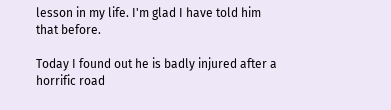lesson in my life. I'm glad I have told him that before.

Today I found out he is badly injured after a horrific road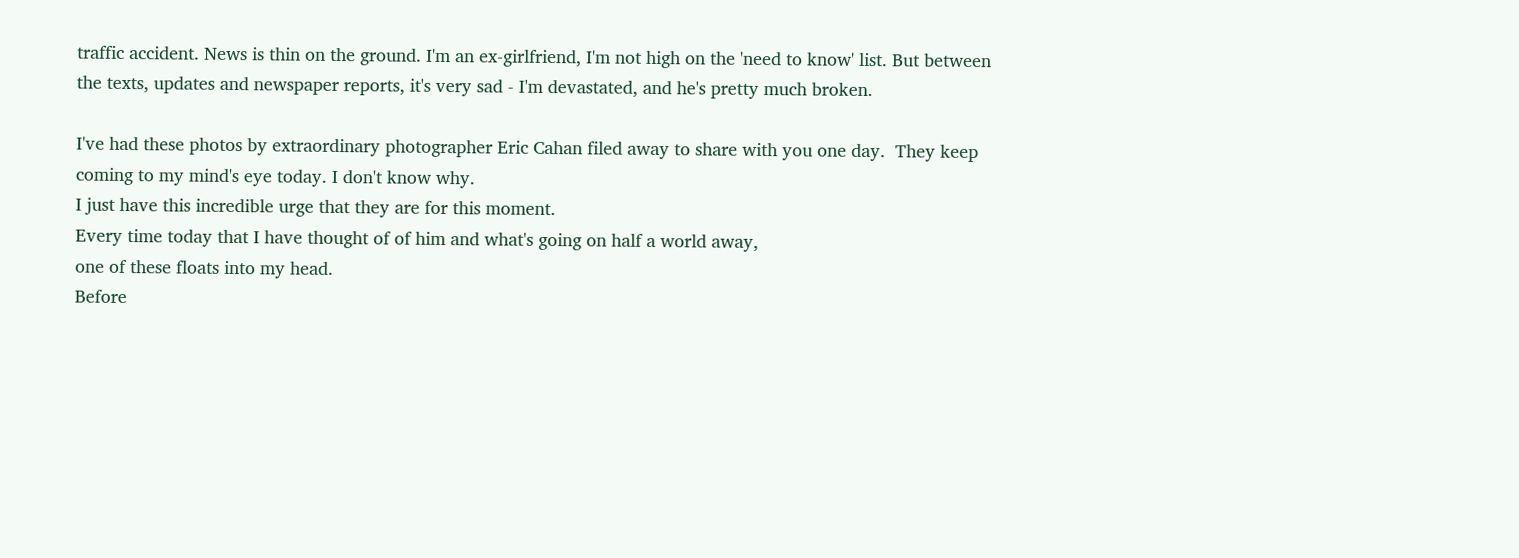traffic accident. News is thin on the ground. I'm an ex-girlfriend, I'm not high on the 'need to know' list. But between the texts, updates and newspaper reports, it's very sad - I'm devastated, and he's pretty much broken.

I've had these photos by extraordinary photographer Eric Cahan filed away to share with you one day.  They keep coming to my mind's eye today. I don't know why.
I just have this incredible urge that they are for this moment.
Every time today that I have thought of of him and what's going on half a world away,
one of these floats into my head.
Before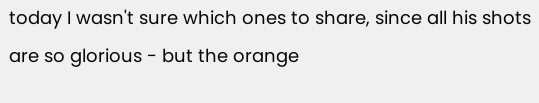today I wasn't sure which ones to share, since all his shots are so glorious - but the orange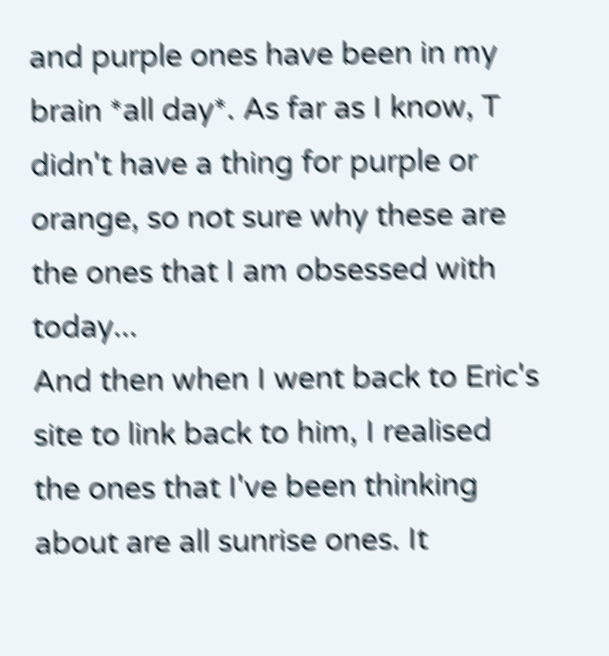and purple ones have been in my brain *all day*. As far as I know, T didn't have a thing for purple or orange, so not sure why these are the ones that I am obsessed with today...
And then when I went back to Eric's site to link back to him, I realised the ones that I've been thinking about are all sunrise ones. It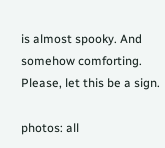is almost spooky. And somehow comforting.
Please, let this be a sign.

photos: all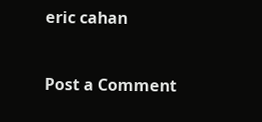eric cahan


Post a Comment